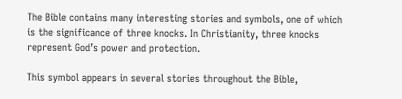The Bible contains many interesting stories and symbols, one of which is the significance of three knocks. In Christianity, three knocks represent God’s power and protection.

This symbol appears in several stories throughout the Bible,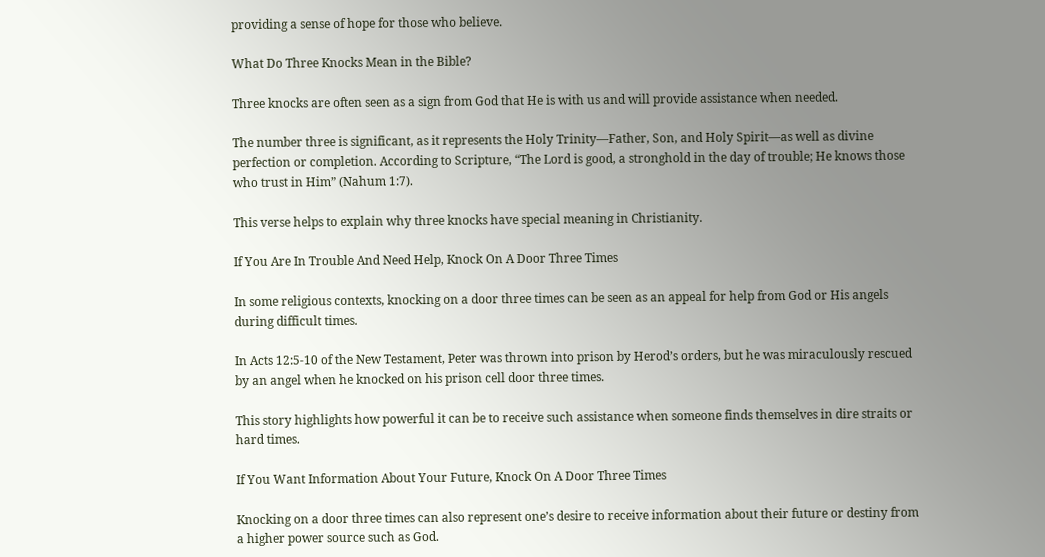providing a sense of hope for those who believe.

What Do Three Knocks Mean in the Bible?

Three knocks are often seen as a sign from God that He is with us and will provide assistance when needed.

The number three is significant, as it represents the Holy Trinity—Father, Son, and Holy Spirit—as well as divine perfection or completion. According to Scripture, “The Lord is good, a stronghold in the day of trouble; He knows those who trust in Him” (Nahum 1:7).

This verse helps to explain why three knocks have special meaning in Christianity.

If You Are In Trouble And Need Help, Knock On A Door Three Times

In some religious contexts, knocking on a door three times can be seen as an appeal for help from God or His angels during difficult times.

In Acts 12:5-10 of the New Testament, Peter was thrown into prison by Herod’s orders, but he was miraculously rescued by an angel when he knocked on his prison cell door three times.

This story highlights how powerful it can be to receive such assistance when someone finds themselves in dire straits or hard times.

If You Want Information About Your Future, Knock On A Door Three Times

Knocking on a door three times can also represent one’s desire to receive information about their future or destiny from a higher power source such as God.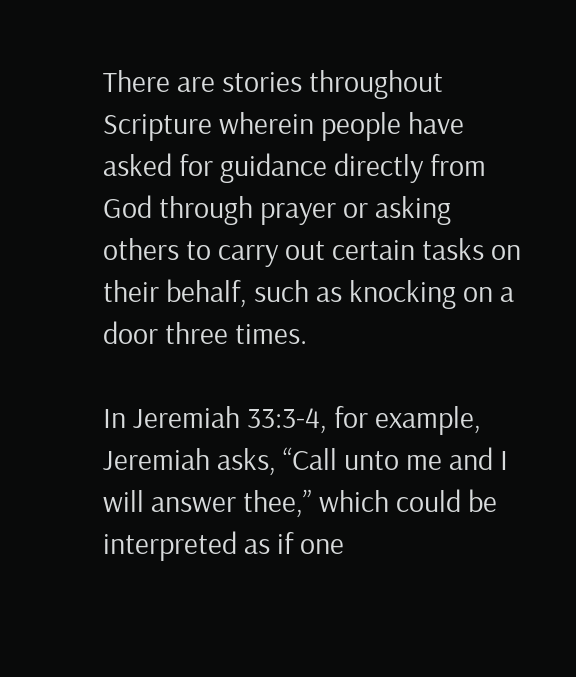There are stories throughout Scripture wherein people have asked for guidance directly from God through prayer or asking others to carry out certain tasks on their behalf, such as knocking on a door three times.

In Jeremiah 33:3-4, for example, Jeremiah asks, “Call unto me and I will answer thee,” which could be interpreted as if one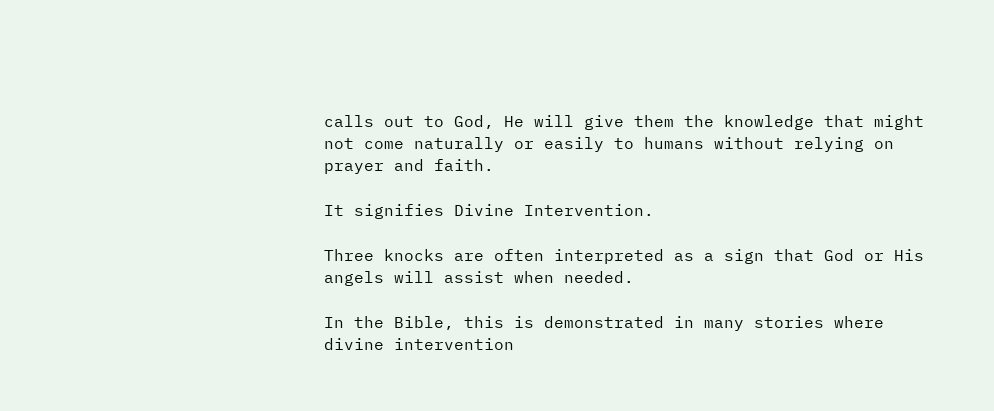calls out to God, He will give them the knowledge that might not come naturally or easily to humans without relying on prayer and faith.

It signifies Divine Intervention.

Three knocks are often interpreted as a sign that God or His angels will assist when needed.

In the Bible, this is demonstrated in many stories where divine intervention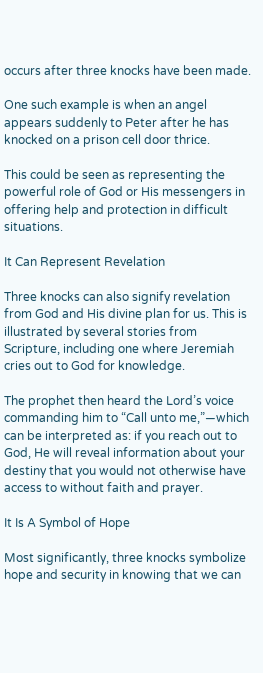occurs after three knocks have been made.

One such example is when an angel appears suddenly to Peter after he has knocked on a prison cell door thrice.

This could be seen as representing the powerful role of God or His messengers in offering help and protection in difficult situations.

It Can Represent Revelation

Three knocks can also signify revelation from God and His divine plan for us. This is illustrated by several stories from Scripture, including one where Jeremiah cries out to God for knowledge.

The prophet then heard the Lord’s voice commanding him to “Call unto me,”—which can be interpreted as: if you reach out to God, He will reveal information about your destiny that you would not otherwise have access to without faith and prayer.

It Is A Symbol of Hope

Most significantly, three knocks symbolize hope and security in knowing that we can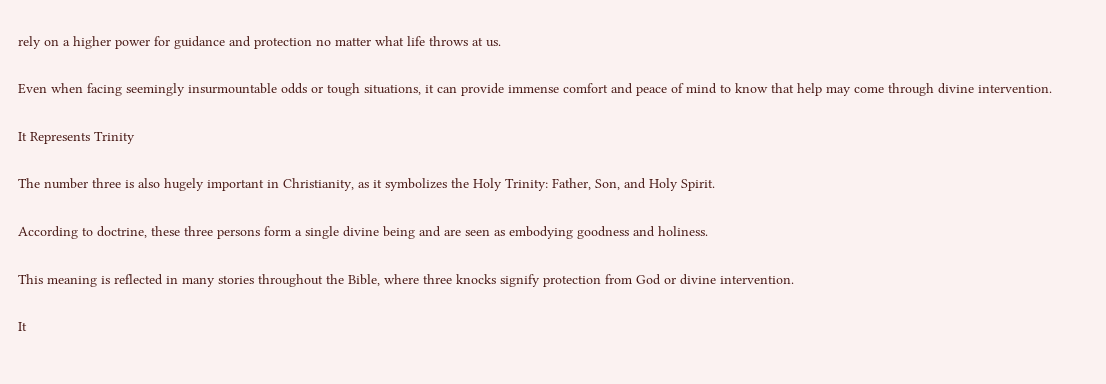rely on a higher power for guidance and protection no matter what life throws at us.

Even when facing seemingly insurmountable odds or tough situations, it can provide immense comfort and peace of mind to know that help may come through divine intervention.

It Represents Trinity

The number three is also hugely important in Christianity, as it symbolizes the Holy Trinity: Father, Son, and Holy Spirit.

According to doctrine, these three persons form a single divine being and are seen as embodying goodness and holiness.

This meaning is reflected in many stories throughout the Bible, where three knocks signify protection from God or divine intervention.

It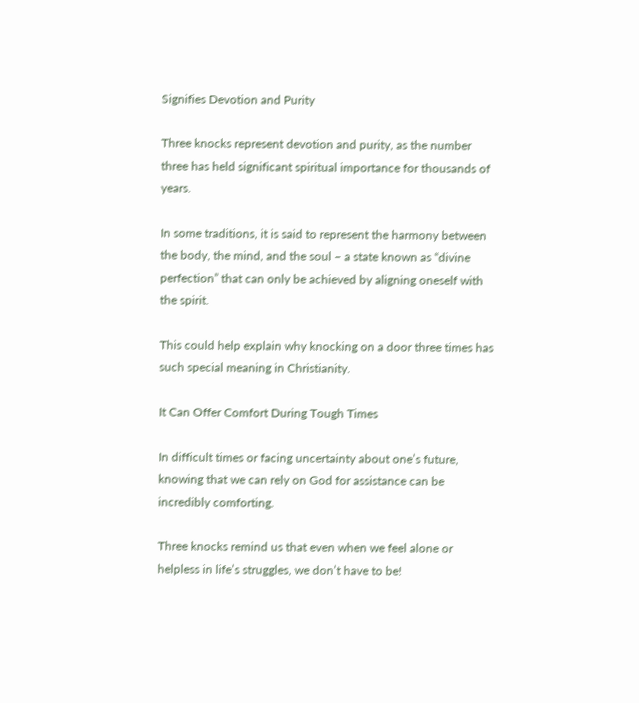Signifies Devotion and Purity

Three knocks represent devotion and purity, as the number three has held significant spiritual importance for thousands of years.

In some traditions, it is said to represent the harmony between the body, the mind, and the soul – a state known as “divine perfection” that can only be achieved by aligning oneself with the spirit.

This could help explain why knocking on a door three times has such special meaning in Christianity.

It Can Offer Comfort During Tough Times

In difficult times or facing uncertainty about one’s future, knowing that we can rely on God for assistance can be incredibly comforting.

Three knocks remind us that even when we feel alone or helpless in life’s struggles, we don’t have to be!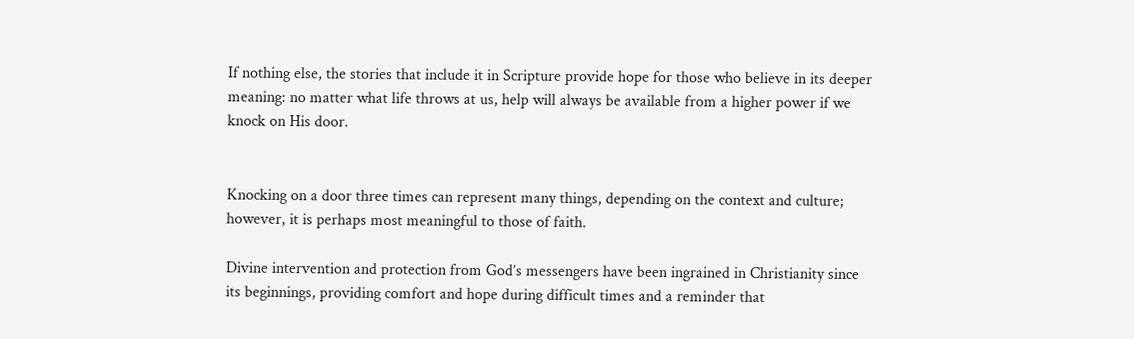If nothing else, the stories that include it in Scripture provide hope for those who believe in its deeper meaning: no matter what life throws at us, help will always be available from a higher power if we knock on His door.


Knocking on a door three times can represent many things, depending on the context and culture; however, it is perhaps most meaningful to those of faith.

Divine intervention and protection from God’s messengers have been ingrained in Christianity since its beginnings, providing comfort and hope during difficult times and a reminder that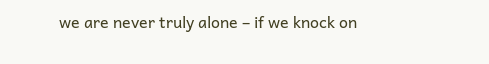we are never truly alone – if we knock on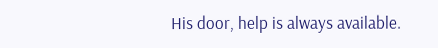His door, help is always available.